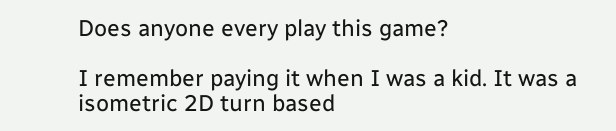Does anyone every play this game?

I remember paying it when I was a kid. It was a isometric 2D turn based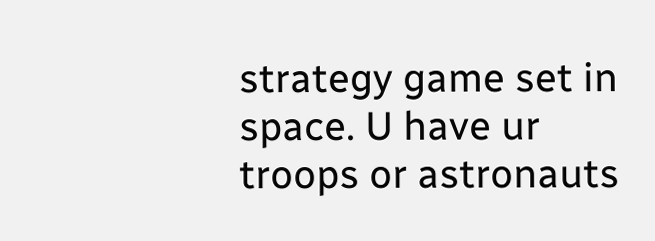strategy game set in space. U have ur troops or astronauts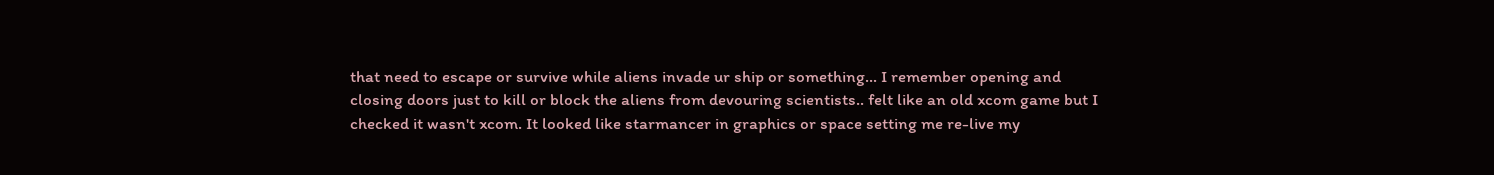that need to escape or survive while aliens invade ur ship or something… I remember opening and closing doors just to kill or block the aliens from devouring scientists.. felt like an old xcom game but I checked it wasn't xcom. It looked like starmancer in graphics or space setting me re-live my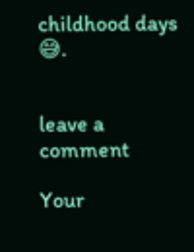childhood days 😅.


leave a comment

Your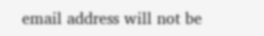email address will not be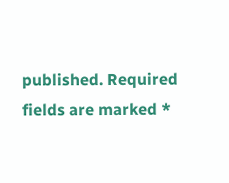published. Required fields are marked *